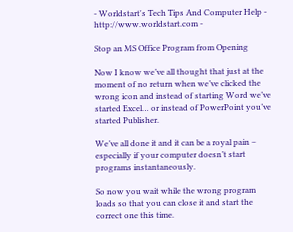- Worldstart's Tech Tips And Computer Help - http://www.worldstart.com -

Stop an MS Office Program from Opening

Now I know we’ve all thought that just at the moment of no return when we’ve clicked the wrong icon and instead of starting Word we’ve started Excel… or instead of PowerPoint you’ve started Publisher.

We’ve all done it and it can be a royal pain – especially if your computer doesn’t start programs instantaneously.

So now you wait while the wrong program loads so that you can close it and start the correct one this time.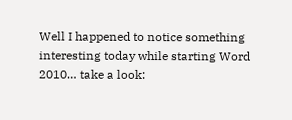Well I happened to notice something interesting today while starting Word 2010… take a look: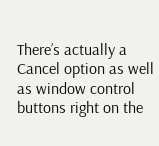There’s actually a Cancel option as well as window control buttons right on the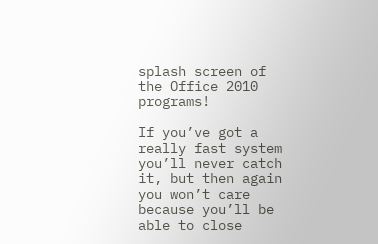splash screen of the Office 2010 programs!

If you’ve got a really fast system you’ll never catch it, but then again you won’t care because you’ll be able to close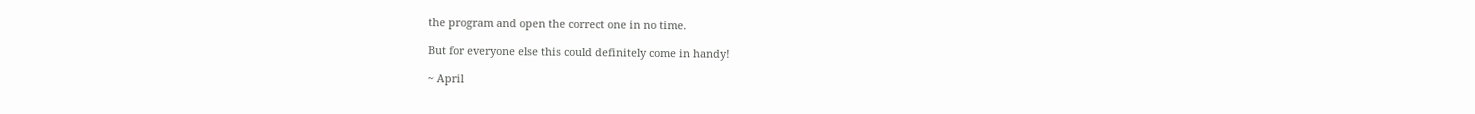the program and open the correct one in no time.

But for everyone else this could definitely come in handy!

~ April